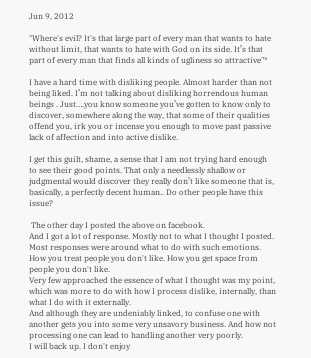Jun 9, 2012

"Where's evil? It's that large part of every man that wants to hate without limit, that wants to hate with God on its side. It’s that part of every man that finds all kinds of ugliness so attractive"*

I have a hard time with disliking people. Almost harder than not being liked. I’m not talking about disliking horrendous human beings . Just….you know someone you’ve gotten to know only to discover, somewhere along the way, that some of their qualities offend you, irk you or incense you enough to move past passive lack of affection and into active dislike.

I get this guilt, shame, a sense that I am not trying hard enough to see their good points. That only a needlessly shallow or judgmental would discover they really don’t like someone that is, basically, a perfectly decent human.. Do other people have this issue?

 The other day I posted the above on facebook.
And I got a lot of response. Mostly not to what I thought I posted. Most responses were around what to do with such emotions. How you treat people you don't like. How you get space from people you don't like.
Very few approached the essence of what I thought was my point, which was more to do with how I process dislike, internally, than what I do with it externally.
And although they are undeniably linked, to confuse one with another gets you into some very unsavory business. And how not processing one can lead to handling another very poorly.
I will back up. I don't enjoy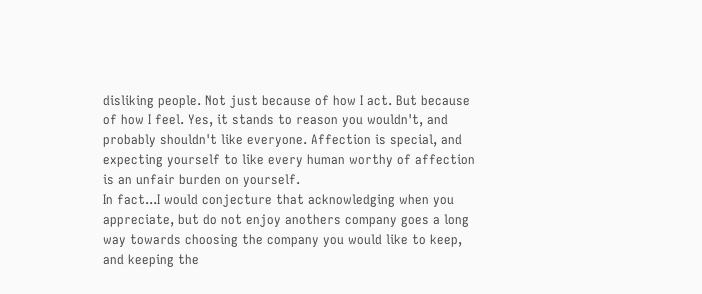disliking people. Not just because of how I act. But because of how I feel. Yes, it stands to reason you wouldn't, and probably shouldn't like everyone. Affection is special, and expecting yourself to like every human worthy of affection is an unfair burden on yourself.
In fact...I would conjecture that acknowledging when you appreciate, but do not enjoy anothers company goes a long way towards choosing the company you would like to keep, and keeping the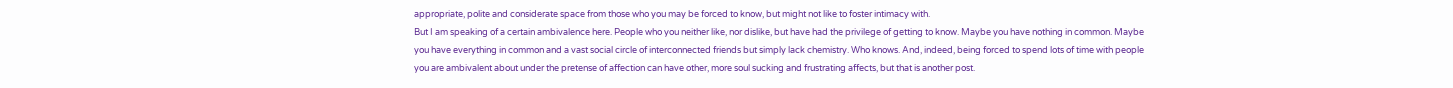appropriate, polite and considerate space from those who you may be forced to know, but might not like to foster intimacy with.
But I am speaking of a certain ambivalence here. People who you neither like, nor dislike, but have had the privilege of getting to know. Maybe you have nothing in common. Maybe you have everything in common and a vast social circle of interconnected friends but simply lack chemistry. Who knows. And, indeed, being forced to spend lots of time with people you are ambivalent about under the pretense of affection can have other, more soul sucking and frustrating affects, but that is another post.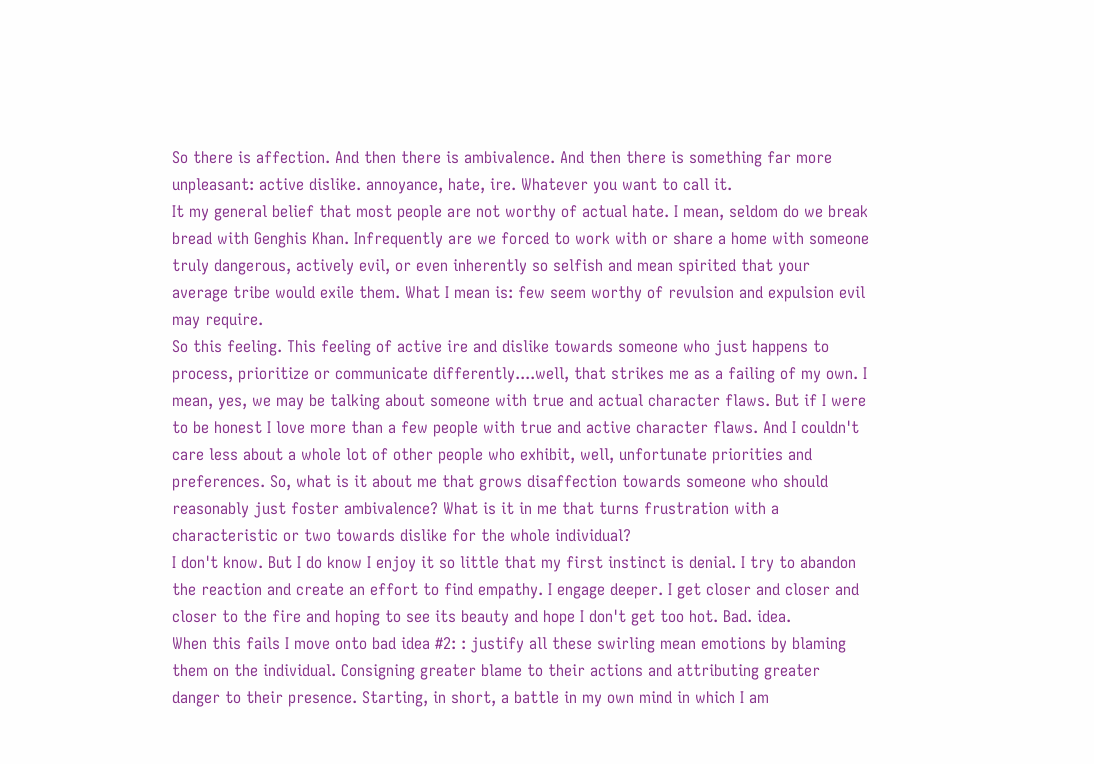So there is affection. And then there is ambivalence. And then there is something far more unpleasant: active dislike. annoyance, hate, ire. Whatever you want to call it.
It my general belief that most people are not worthy of actual hate. I mean, seldom do we break bread with Genghis Khan. Infrequently are we forced to work with or share a home with someone truly dangerous, actively evil, or even inherently so selfish and mean spirited that your average tribe would exile them. What I mean is: few seem worthy of revulsion and expulsion evil may require.
So this feeling. This feeling of active ire and dislike towards someone who just happens to process, prioritize or communicate differently....well, that strikes me as a failing of my own. I mean, yes, we may be talking about someone with true and actual character flaws. But if I were to be honest I love more than a few people with true and active character flaws. And I couldn't care less about a whole lot of other people who exhibit, well, unfortunate priorities and preferences. So, what is it about me that grows disaffection towards someone who should reasonably just foster ambivalence? What is it in me that turns frustration with a characteristic or two towards dislike for the whole individual?
I don't know. But I do know I enjoy it so little that my first instinct is denial. I try to abandon the reaction and create an effort to find empathy. I engage deeper. I get closer and closer and closer to the fire and hoping to see its beauty and hope I don't get too hot. Bad. idea.
When this fails I move onto bad idea #2: : justify all these swirling mean emotions by blaming them on the individual. Consigning greater blame to their actions and attributing greater danger to their presence. Starting, in short, a battle in my own mind in which I am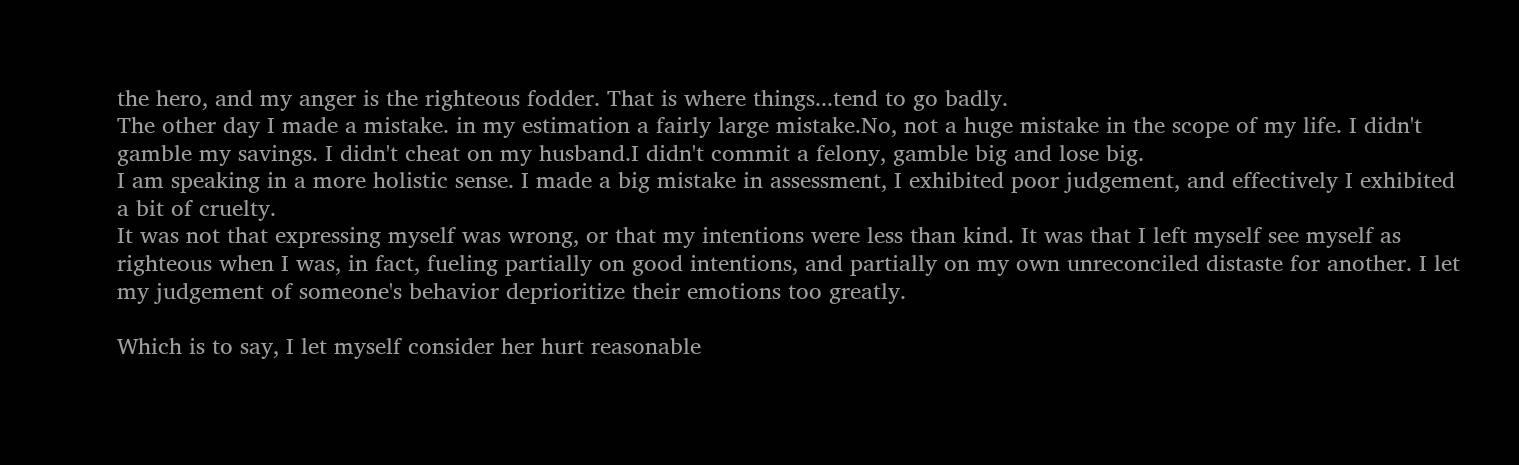the hero, and my anger is the righteous fodder. That is where things...tend to go badly.
The other day I made a mistake. in my estimation a fairly large mistake.No, not a huge mistake in the scope of my life. I didn't gamble my savings. I didn't cheat on my husband.I didn't commit a felony, gamble big and lose big.
I am speaking in a more holistic sense. I made a big mistake in assessment, I exhibited poor judgement, and effectively I exhibited a bit of cruelty.
It was not that expressing myself was wrong, or that my intentions were less than kind. It was that I left myself see myself as righteous when I was, in fact, fueling partially on good intentions, and partially on my own unreconciled distaste for another. I let my judgement of someone's behavior deprioritize their emotions too greatly.

Which is to say, I let myself consider her hurt reasonable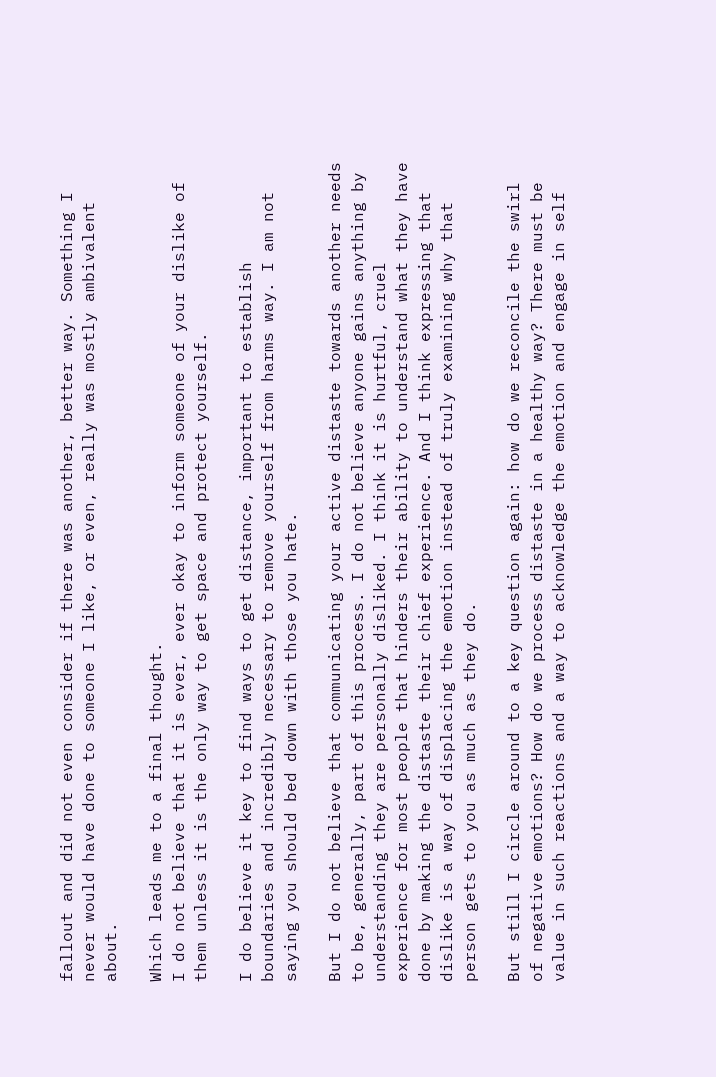fallout and did not even consider if there was another, better way. Something I never would have done to someone I like, or even, really was mostly ambivalent about.

Which leads me to a final thought.
I do not believe that it is ever, ever okay to inform someone of your dislike of them unless it is the only way to get space and protect yourself.

I do believe it key to find ways to get distance, important to establish boundaries and incredibly necessary to remove yourself from harms way. I am not saying you should bed down with those you hate.

But I do not believe that communicating your active distaste towards another needs to be, generally, part of this process. I do not believe anyone gains anything by understanding they are personally disliked. I think it is hurtful, cruel experience for most people that hinders their ability to understand what they have done by making the distaste their chief experience. And I think expressing that dislike is a way of displacing the emotion instead of truly examining why that person gets to you as much as they do.

But still I circle around to a key question again: how do we reconcile the swirl of negative emotions? How do we process distaste in a healthy way? There must be value in such reactions and a way to acknowledge the emotion and engage in self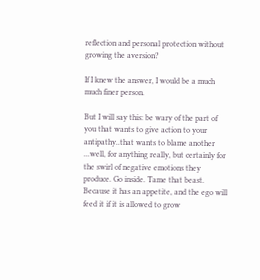reflection and personal protection without growing the aversion?

If I knew the answer, I would be a much much finer person.

But I will say this: be wary of the part of you that wants to give action to your antipathy..that wants to blame another ...well, for anything really, but certainly for the swirl of negative emotions they produce. Go inside. Tame that beast. Because it has an appetite, and the ego will feed it if it is allowed to grow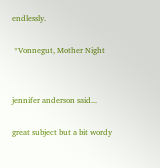endlessly.

 *Vonnegut, Mother Night


jennifer anderson said...

great subject but a bit wordy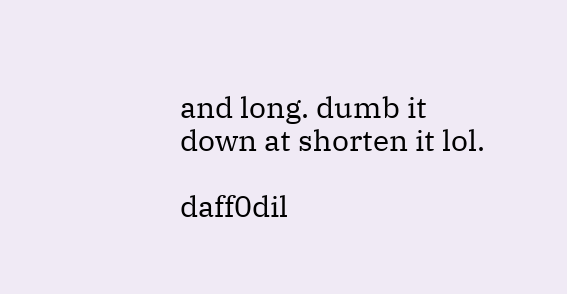and long. dumb it down at shorten it lol.

daff0dil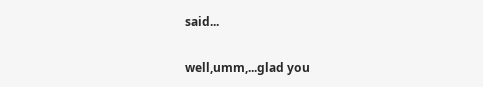said...

well,umm,...glad you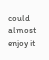could almost enjoy it